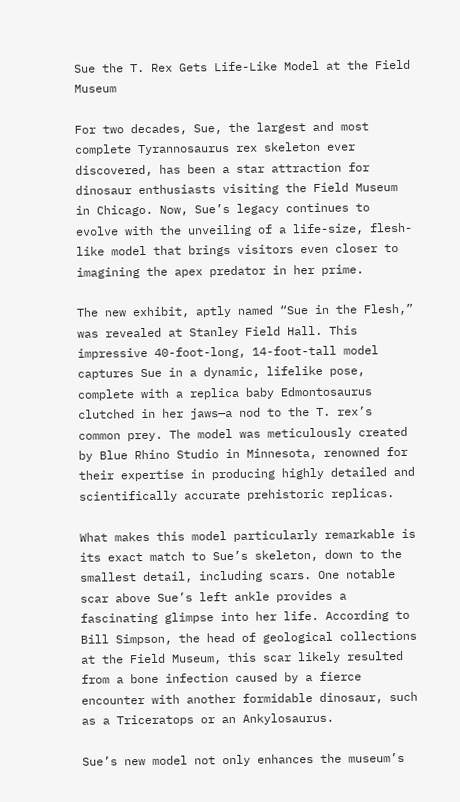Sue the T. Rex Gets Life-Like Model at the Field Museum

For two decades, Sue, the largest and most complete Tyrannosaurus rex skeleton ever discovered, has been a star attraction for dinosaur enthusiasts visiting the Field Museum in Chicago. Now, Sue’s legacy continues to evolve with the unveiling of a life-size, flesh-like model that brings visitors even closer to imagining the apex predator in her prime.

The new exhibit, aptly named “Sue in the Flesh,” was revealed at Stanley Field Hall. This impressive 40-foot-long, 14-foot-tall model captures Sue in a dynamic, lifelike pose, complete with a replica baby Edmontosaurus clutched in her jaws—a nod to the T. rex’s common prey. The model was meticulously created by Blue Rhino Studio in Minnesota, renowned for their expertise in producing highly detailed and scientifically accurate prehistoric replicas.

What makes this model particularly remarkable is its exact match to Sue’s skeleton, down to the smallest detail, including scars. One notable scar above Sue’s left ankle provides a fascinating glimpse into her life. According to Bill Simpson, the head of geological collections at the Field Museum, this scar likely resulted from a bone infection caused by a fierce encounter with another formidable dinosaur, such as a Triceratops or an Ankylosaurus.

Sue’s new model not only enhances the museum’s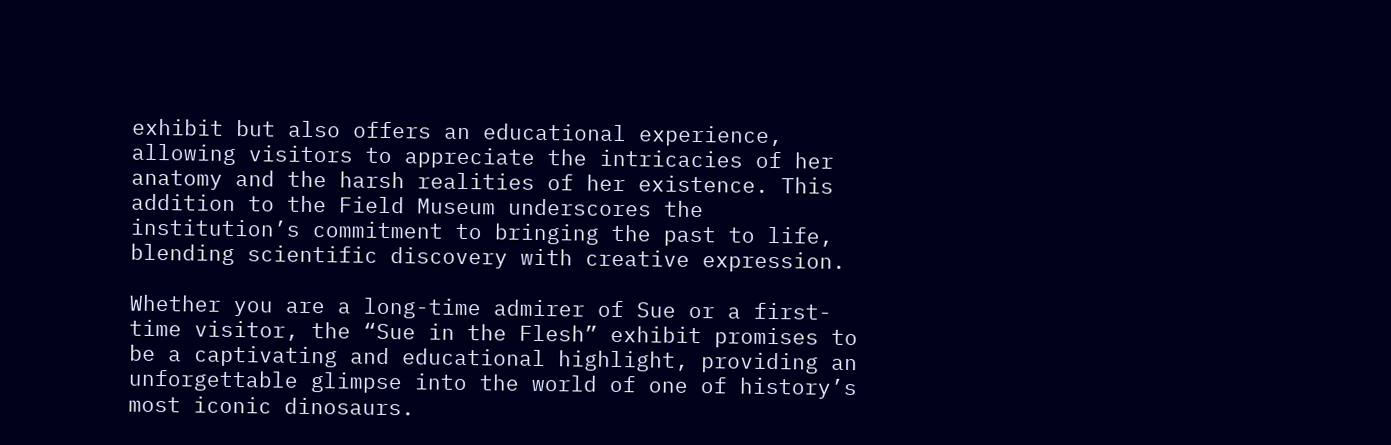exhibit but also offers an educational experience, allowing visitors to appreciate the intricacies of her anatomy and the harsh realities of her existence. This addition to the Field Museum underscores the institution’s commitment to bringing the past to life, blending scientific discovery with creative expression.

Whether you are a long-time admirer of Sue or a first-time visitor, the “Sue in the Flesh” exhibit promises to be a captivating and educational highlight, providing an unforgettable glimpse into the world of one of history’s most iconic dinosaurs.